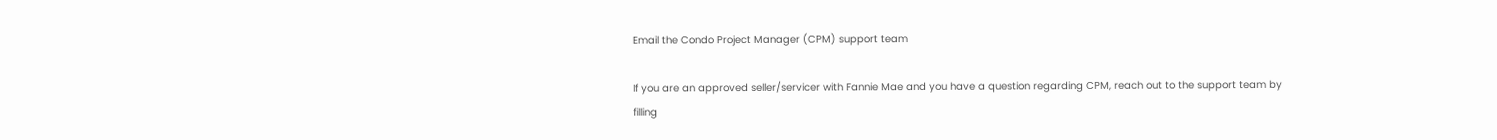Email the Condo Project Manager (CPM) support team

If you are an approved seller/servicer with Fannie Mae and you have a question regarding CPM, reach out to the support team by filling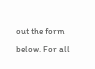out the form below. For all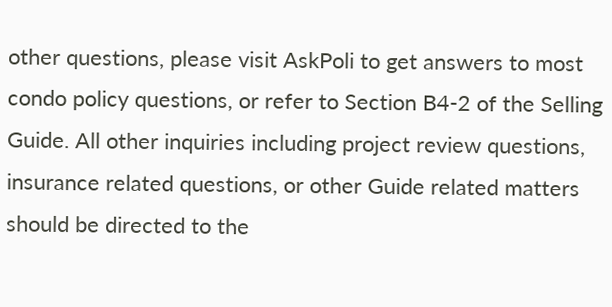other questions, please visit AskPoli to get answers to most condo policy questions, or refer to Section B4-2 of the Selling Guide. All other inquiries including project review questions, insurance related questions, or other Guide related matters should be directed to the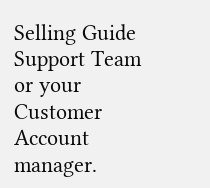Selling Guide Support Team or your Customer Account manager.